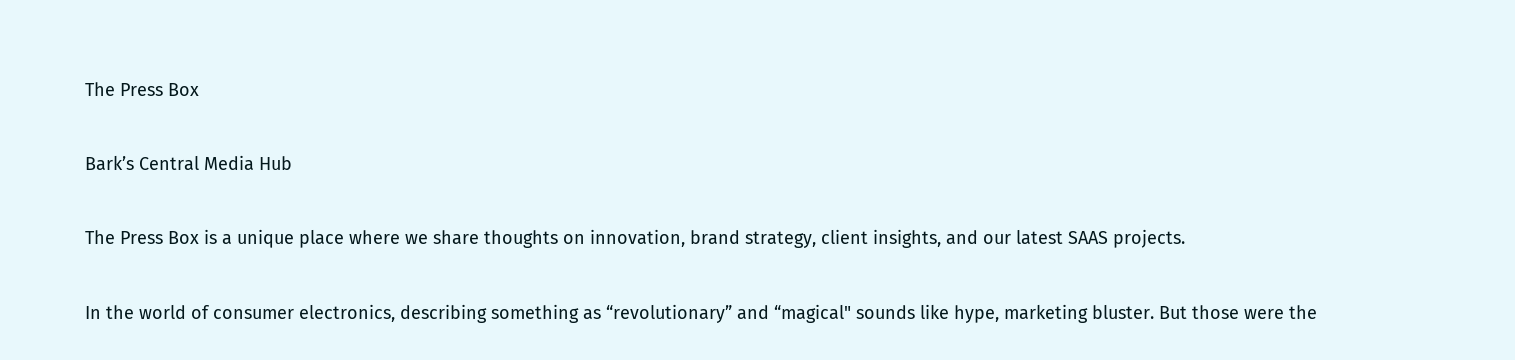The Press Box

Bark’s Central Media Hub

The Press Box is a unique place where we share thoughts on innovation, brand strategy, client insights, and our latest SAAS projects.

In the world of consumer electronics, describing something as “revolutionary” and “magical" sounds like hype, marketing bluster. But those were the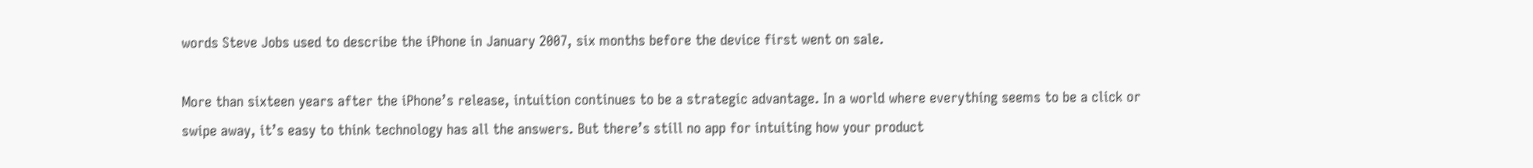words Steve Jobs used to describe the iPhone in January 2007, six months before the device first went on sale.

More than sixteen years after the iPhone’s release, intuition continues to be a strategic advantage. In a world where everything seems to be a click or swipe away, it’s easy to think technology has all the answers. But there’s still no app for intuiting how your product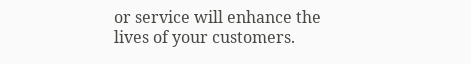or service will enhance the lives of your customers.